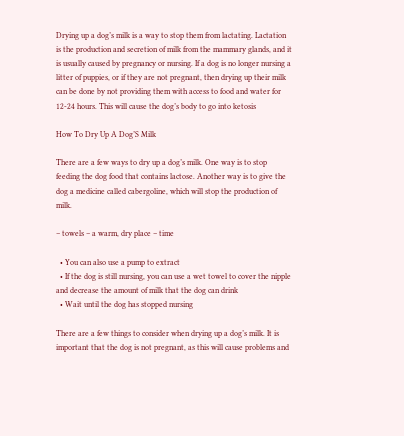Drying up a dog’s milk is a way to stop them from lactating. Lactation is the production and secretion of milk from the mammary glands, and it is usually caused by pregnancy or nursing. If a dog is no longer nursing a litter of puppies, or if they are not pregnant, then drying up their milk can be done by not providing them with access to food and water for 12-24 hours. This will cause the dog’s body to go into ketosis

How To Dry Up A Dog’S Milk

There are a few ways to dry up a dog’s milk. One way is to stop feeding the dog food that contains lactose. Another way is to give the dog a medicine called cabergoline, which will stop the production of milk.

– towels – a warm, dry place – time

  • You can also use a pump to extract
  • If the dog is still nursing, you can use a wet towel to cover the nipple and decrease the amount of milk that the dog can drink
  • Wait until the dog has stopped nursing

There are a few things to consider when drying up a dog’s milk. It is important that the dog is not pregnant, as this will cause problems and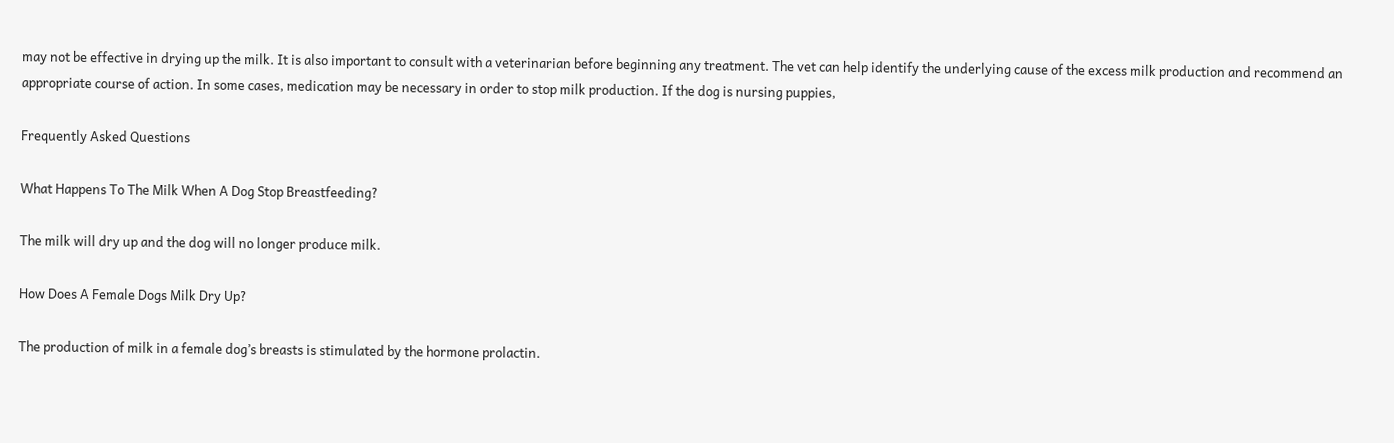may not be effective in drying up the milk. It is also important to consult with a veterinarian before beginning any treatment. The vet can help identify the underlying cause of the excess milk production and recommend an appropriate course of action. In some cases, medication may be necessary in order to stop milk production. If the dog is nursing puppies,

Frequently Asked Questions

What Happens To The Milk When A Dog Stop Breastfeeding?

The milk will dry up and the dog will no longer produce milk.

How Does A Female Dogs Milk Dry Up?

The production of milk in a female dog’s breasts is stimulated by the hormone prolactin.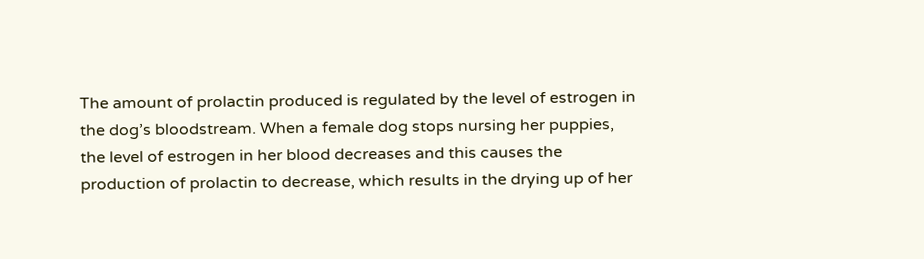The amount of prolactin produced is regulated by the level of estrogen in the dog’s bloodstream. When a female dog stops nursing her puppies, the level of estrogen in her blood decreases and this causes the production of prolactin to decrease, which results in the drying up of her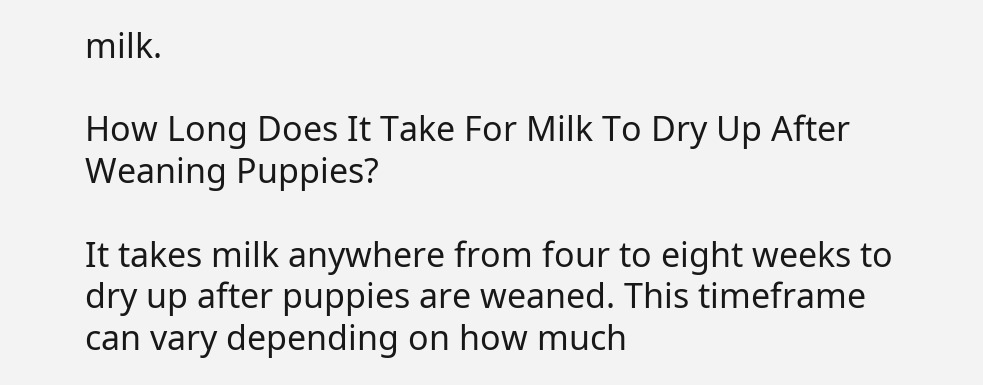milk.

How Long Does It Take For Milk To Dry Up After Weaning Puppies?

It takes milk anywhere from four to eight weeks to dry up after puppies are weaned. This timeframe can vary depending on how much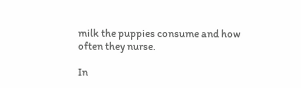milk the puppies consume and how often they nurse.

In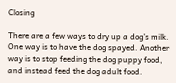Closing

There are a few ways to dry up a dog’s milk. One way is to have the dog spayed. Another way is to stop feeding the dog puppy food, and instead feed the dog adult food.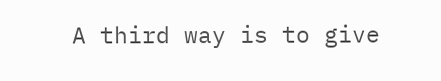A third way is to give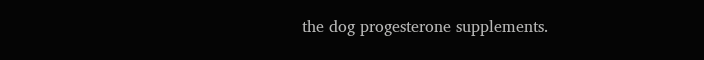the dog progesterone supplements.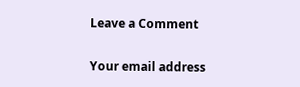Leave a Comment

Your email address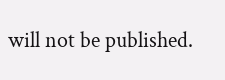will not be published.